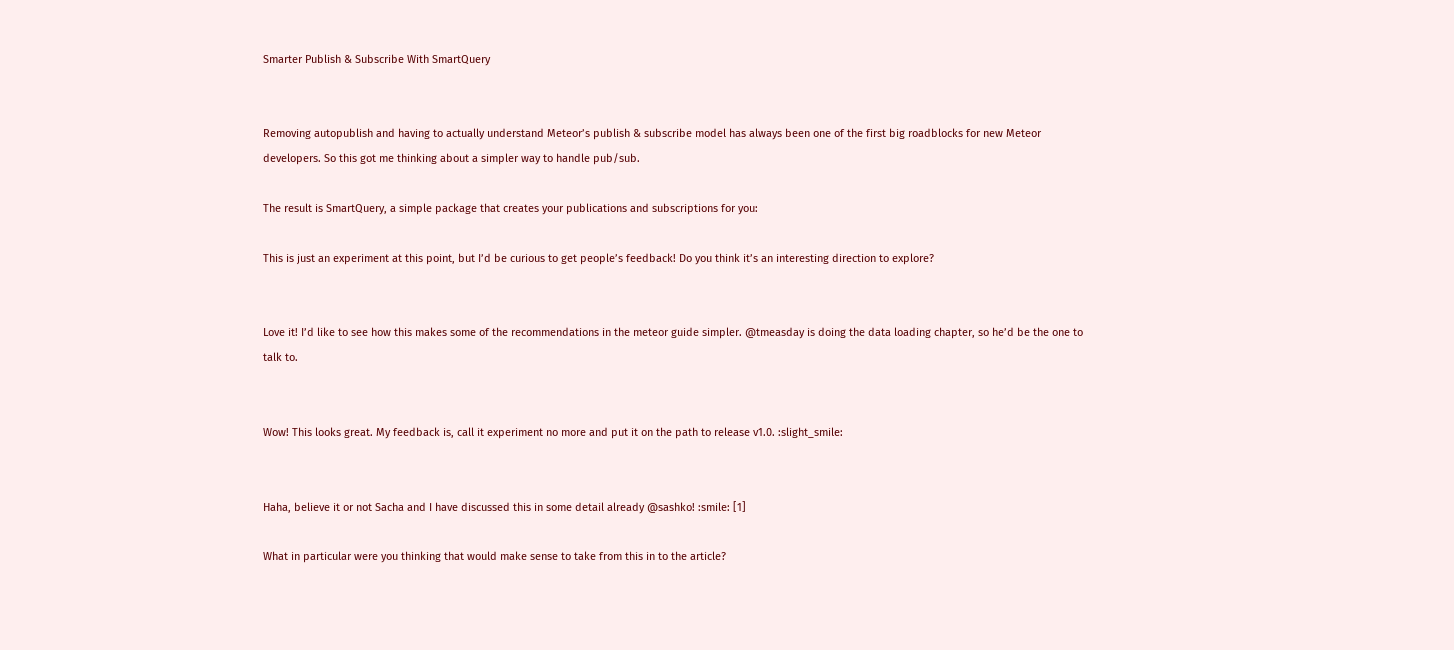Smarter Publish & Subscribe With SmartQuery


Removing autopublish and having to actually understand Meteor’s publish & subscribe model has always been one of the first big roadblocks for new Meteor developers. So this got me thinking about a simpler way to handle pub/sub.

The result is SmartQuery, a simple package that creates your publications and subscriptions for you:

This is just an experiment at this point, but I’d be curious to get people’s feedback! Do you think it’s an interesting direction to explore?


Love it! I’d like to see how this makes some of the recommendations in the meteor guide simpler. @tmeasday is doing the data loading chapter, so he’d be the one to talk to.


Wow! This looks great. My feedback is, call it experiment no more and put it on the path to release v1.0. :slight_smile:


Haha, believe it or not Sacha and I have discussed this in some detail already @sashko! :smile: [1]

What in particular were you thinking that would make sense to take from this in to the article?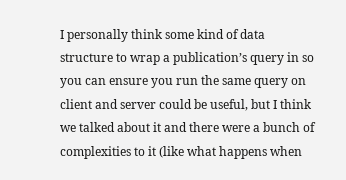I personally think some kind of data structure to wrap a publication’s query in so you can ensure you run the same query on client and server could be useful, but I think we talked about it and there were a bunch of complexities to it (like what happens when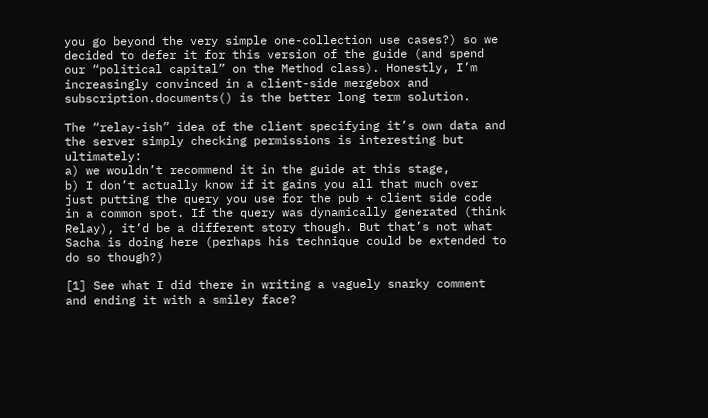you go beyond the very simple one-collection use cases?) so we decided to defer it for this version of the guide (and spend our “political capital” on the Method class). Honestly, I’m increasingly convinced in a client-side mergebox and subscription.documents() is the better long term solution.

The “relay-ish” idea of the client specifying it’s own data and the server simply checking permissions is interesting but ultimately:
a) we wouldn’t recommend it in the guide at this stage,
b) I don’t actually know if it gains you all that much over just putting the query you use for the pub + client side code in a common spot. If the query was dynamically generated (think Relay), it’d be a different story though. But that’s not what Sacha is doing here (perhaps his technique could be extended to do so though?)

[1] See what I did there in writing a vaguely snarky comment and ending it with a smiley face?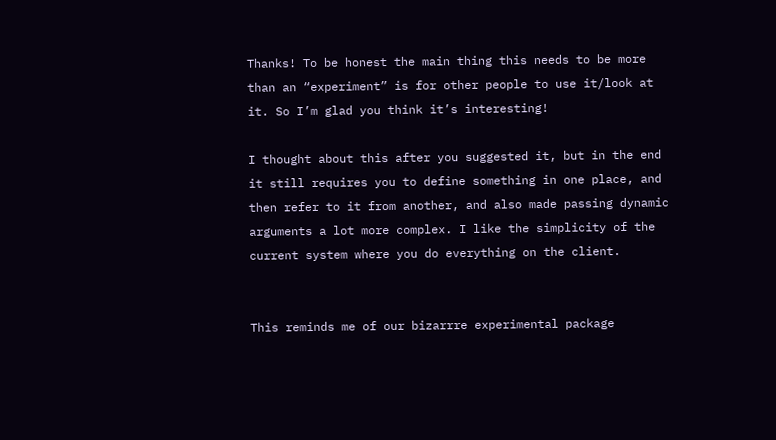Thanks! To be honest the main thing this needs to be more than an “experiment” is for other people to use it/look at it. So I’m glad you think it’s interesting!

I thought about this after you suggested it, but in the end it still requires you to define something in one place, and then refer to it from another, and also made passing dynamic arguments a lot more complex. I like the simplicity of the current system where you do everything on the client.


This reminds me of our bizarrre experimental package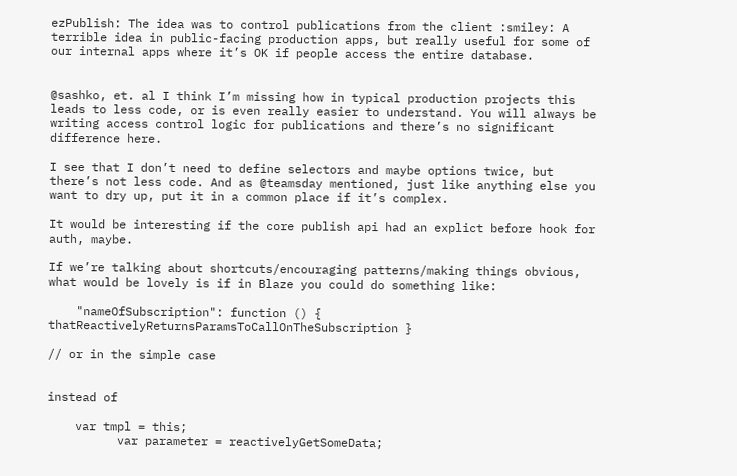ezPublish: The idea was to control publications from the client :smiley: A terrible idea in public-facing production apps, but really useful for some of our internal apps where it’s OK if people access the entire database.


@sashko, et. al I think I’m missing how in typical production projects this leads to less code, or is even really easier to understand. You will always be writing access control logic for publications and there’s no significant difference here.

I see that I don’t need to define selectors and maybe options twice, but there’s not less code. And as @teamsday mentioned, just like anything else you want to dry up, put it in a common place if it’s complex.

It would be interesting if the core publish api had an explict before hook for auth, maybe.

If we’re talking about shortcuts/encouraging patterns/making things obvious, what would be lovely is if in Blaze you could do something like:

    "nameOfSubscription": function () { thatReactivelyReturnsParamsToCallOnTheSubscription }

// or in the simple case


instead of

    var tmpl = this;
          var parameter = reactivelyGetSomeData;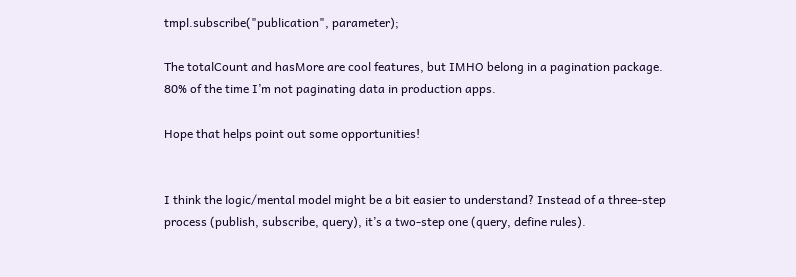tmpl.subscribe("publication", parameter);

The totalCount and hasMore are cool features, but IMHO belong in a pagination package. 80% of the time I’m not paginating data in production apps.

Hope that helps point out some opportunities!


I think the logic/mental model might be a bit easier to understand? Instead of a three-step process (publish, subscribe, query), it’s a two-step one (query, define rules).